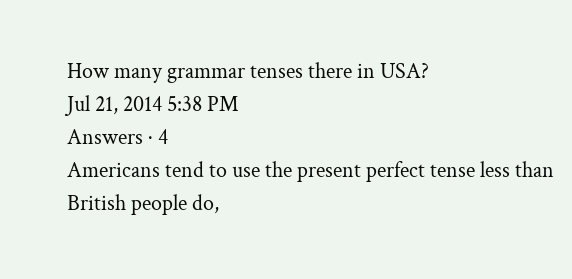How many grammar tenses there in USA?
Jul 21, 2014 5:38 PM
Answers · 4
Americans tend to use the present perfect tense less than British people do,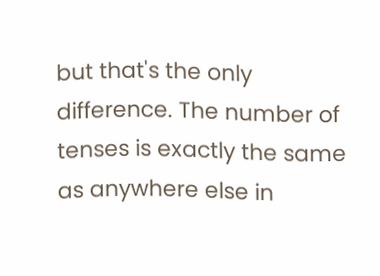but that's the only difference. The number of tenses is exactly the same as anywhere else in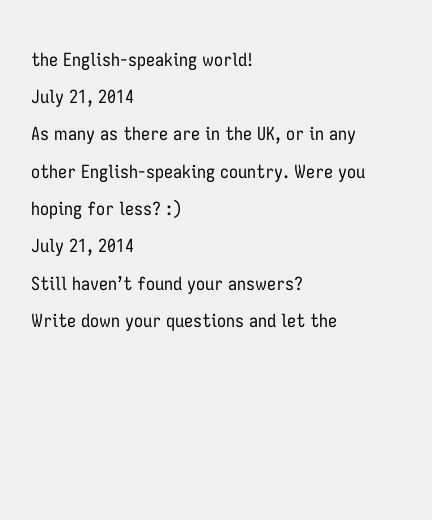the English-speaking world!
July 21, 2014
As many as there are in the UK, or in any other English-speaking country. Were you hoping for less? :)
July 21, 2014
Still haven’t found your answers?
Write down your questions and let the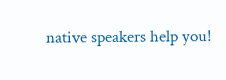native speakers help you!